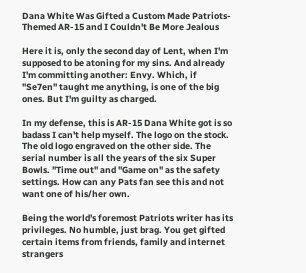Dana White Was Gifted a Custom Made Patriots-Themed AR-15 and I Couldn't Be More Jealous

Here it is, only the second day of Lent, when I'm supposed to be atoning for my sins. And already I'm committing another: Envy. Which, if "Se7en" taught me anything, is one of the big ones. But I'm guilty as charged.

In my defense, this is AR-15 Dana White got is so badass I can't help myself. The logo on the stock. The old logo engraved on the other side. The serial number is all the years of the six Super Bowls. "Time out" and "Game on" as the safety settings. How can any Pats fan see this and not want one of his/her own.

Being the world's foremost Patriots writer has its privileges. No humble, just brag. You get gifted certain items from friends, family and internet strangers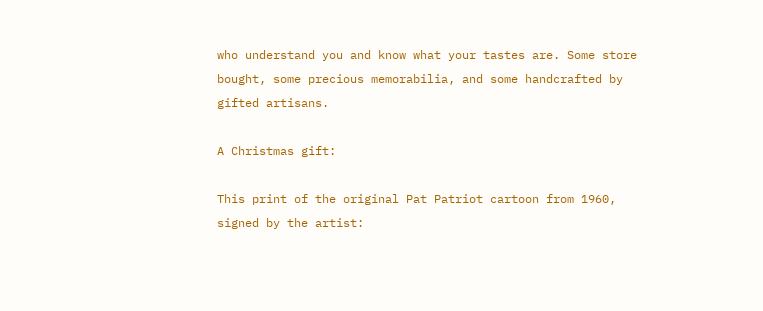who understand you and know what your tastes are. Some store bought, some precious memorabilia, and some handcrafted by gifted artisans.

A Christmas gift:

This print of the original Pat Patriot cartoon from 1960, signed by the artist: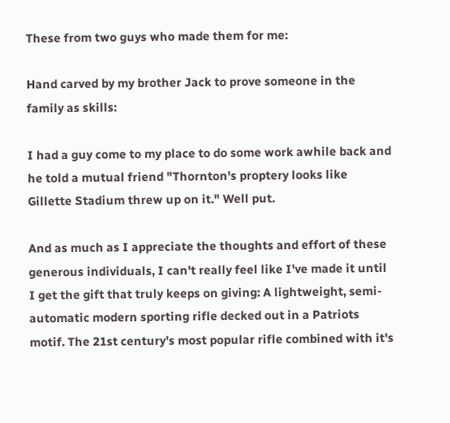These from two guys who made them for me:

Hand carved by my brother Jack to prove someone in the family as skills:

I had a guy come to my place to do some work awhile back and he told a mutual friend "Thornton's proptery looks like Gillette Stadium threw up on it." Well put.

And as much as I appreciate the thoughts and effort of these generous individuals, I can't really feel like I've made it until I get the gift that truly keeps on giving: A lightweight, semi-automatic modern sporting rifle decked out in a Patriots motif. The 21st century's most popular rifle combined with it's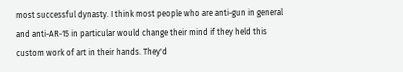most successful dynasty. I think most people who are anti-gun in general and anti-AR-15 in particular would change their mind if they held this custom work of art in their hands. They'd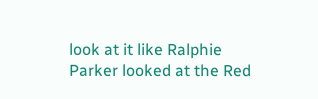look at it like Ralphie Parker looked at the Red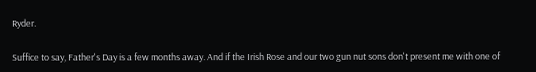Ryder.

Suffice to say, Father's Day is a few months away. And if the Irish Rose and our two gun nut sons don't present me with one of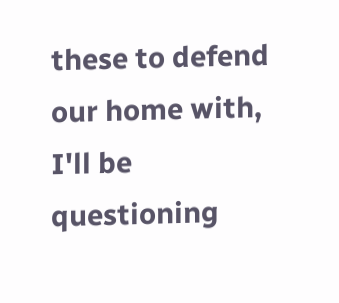these to defend our home with, I'll be questioning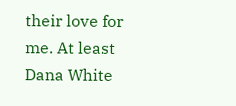their love for me. At least Dana White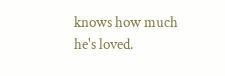knows how much he's loved.